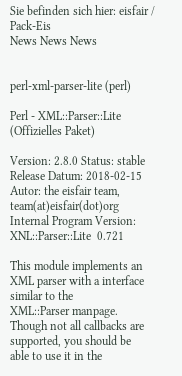Sie befinden sich hier: eisfair / Pack-Eis
News News News


perl-xml-parser-lite (perl)

Perl - XML::Parser::Lite (Offizielles Paket)

Version: 2.8.0 Status: stable Release Datum: 2018-02-15
Autor: the eisfair team, team(at)eisfair(dot)org
Internal Program Version: XNL::Parser::Lite  0.721

This module implements an XML parser with a interface similar to the
XML::Parser manpage. Though not all callbacks are supported, you should be
able to use it in the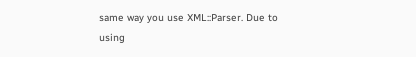same way you use XML::Parser. Due to using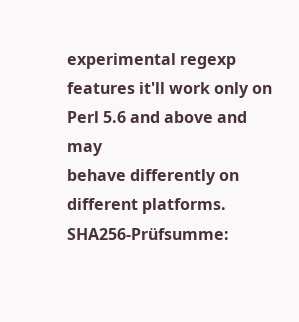experimental regexp features it'll work only on Perl 5.6 and above and may
behave differently on different platforms.
SHA256-Prüfsumme: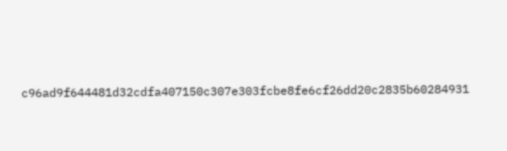c96ad9f644481d32cdfa407150c307e303fcbe8fe6cf26dd20c2835b60284931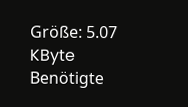Größe: 5.07 KByte
Benötigte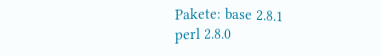Pakete: base 2.8.1
perl 2.8.0